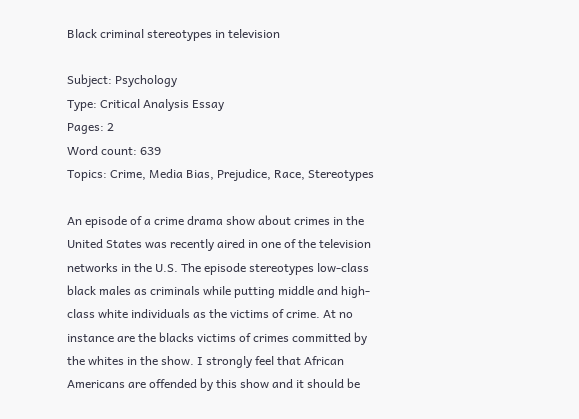Black criminal stereotypes in television

Subject: Psychology
Type: Critical Analysis Essay
Pages: 2
Word count: 639
Topics: Crime, Media Bias, Prejudice, Race, Stereotypes

An episode of a crime drama show about crimes in the United States was recently aired in one of the television networks in the U.S. The episode stereotypes low-class black males as criminals while putting middle and high-class white individuals as the victims of crime. At no instance are the blacks victims of crimes committed by the whites in the show. I strongly feel that African Americans are offended by this show and it should be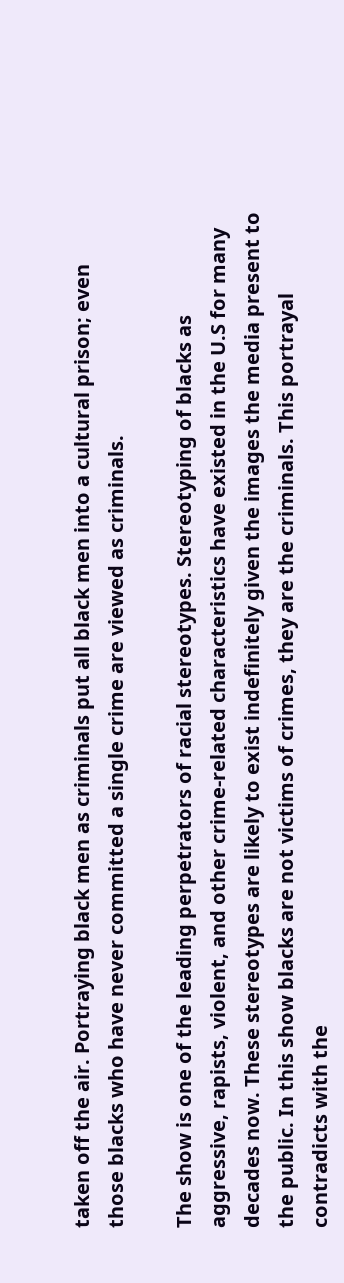taken off the air. Portraying black men as criminals put all black men into a cultural prison; even those blacks who have never committed a single crime are viewed as criminals.

The show is one of the leading perpetrators of racial stereotypes. Stereotyping of blacks as aggressive, rapists, violent, and other crime-related characteristics have existed in the U.S for many decades now. These stereotypes are likely to exist indefinitely given the images the media present to the public. In this show blacks are not victims of crimes, they are the criminals. This portrayal contradicts with the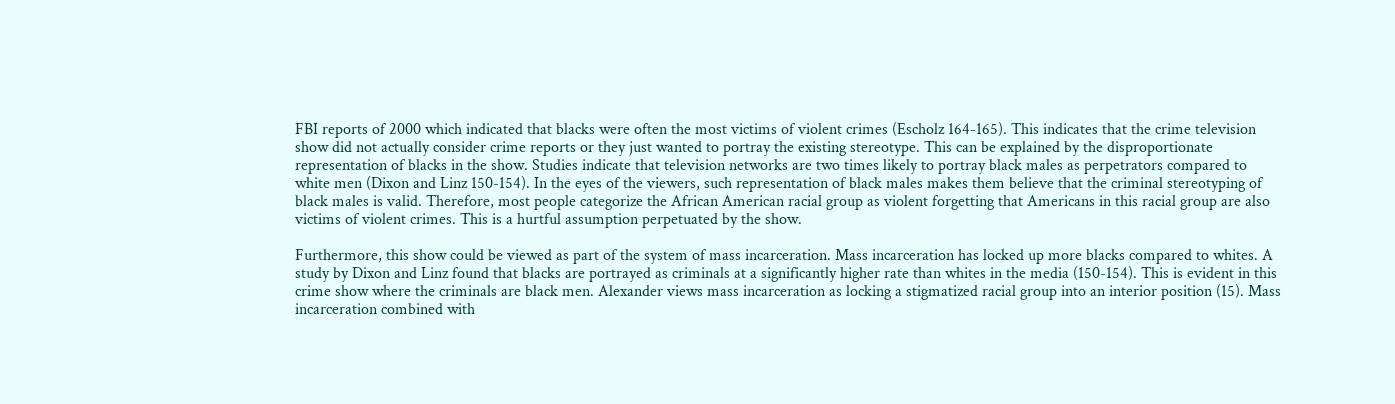FBI reports of 2000 which indicated that blacks were often the most victims of violent crimes (Escholz 164-165). This indicates that the crime television show did not actually consider crime reports or they just wanted to portray the existing stereotype. This can be explained by the disproportionate representation of blacks in the show. Studies indicate that television networks are two times likely to portray black males as perpetrators compared to white men (Dixon and Linz 150-154). In the eyes of the viewers, such representation of black males makes them believe that the criminal stereotyping of black males is valid. Therefore, most people categorize the African American racial group as violent forgetting that Americans in this racial group are also victims of violent crimes. This is a hurtful assumption perpetuated by the show.

Furthermore, this show could be viewed as part of the system of mass incarceration. Mass incarceration has locked up more blacks compared to whites. A study by Dixon and Linz found that blacks are portrayed as criminals at a significantly higher rate than whites in the media (150-154). This is evident in this crime show where the criminals are black men. Alexander views mass incarceration as locking a stigmatized racial group into an interior position (15). Mass incarceration combined with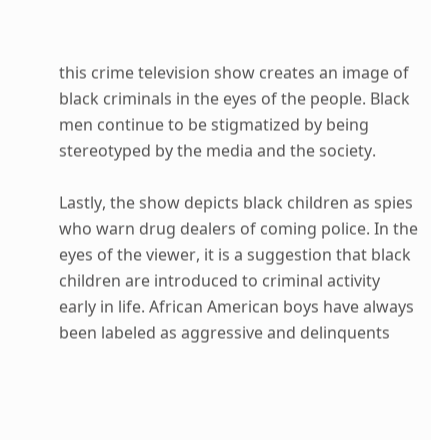this crime television show creates an image of black criminals in the eyes of the people. Black men continue to be stigmatized by being stereotyped by the media and the society.

Lastly, the show depicts black children as spies who warn drug dealers of coming police. In the eyes of the viewer, it is a suggestion that black children are introduced to criminal activity early in life. African American boys have always been labeled as aggressive and delinquents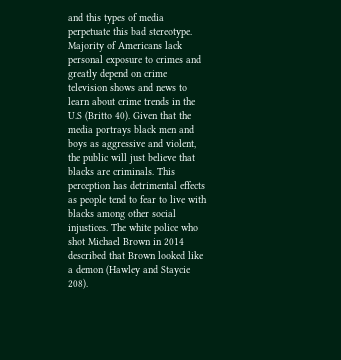and this types of media perpetuate this bad stereotype. Majority of Americans lack personal exposure to crimes and greatly depend on crime television shows and news to learn about crime trends in the U.S (Britto 40). Given that the media portrays black men and boys as aggressive and violent, the public will just believe that blacks are criminals. This perception has detrimental effects as people tend to fear to live with blacks among other social injustices. The white police who shot Michael Brown in 2014 described that Brown looked like a demon (Hawley and Staycie 208).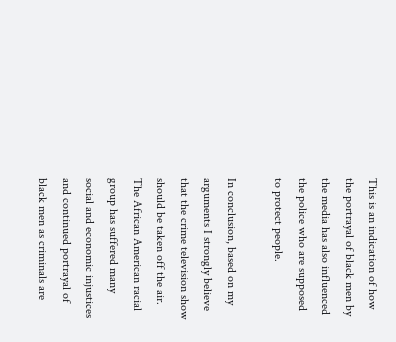This is an indication of how the portrayal of black men by the media has also influenced the police who are supposed to protect people.

In conclusion, based on my arguments I strongly believe that the crime television show should be taken off the air. The African American racial group has suffered many social and economic injustices and continued portrayal of black men as criminals are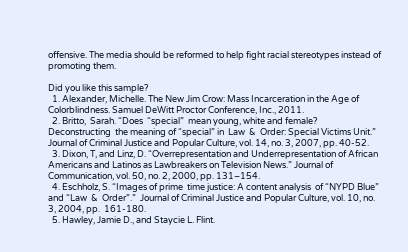offensive. The media should be reformed to help fight racial stereotypes instead of promoting them.

Did you like this sample?
  1. Alexander, Michelle. The New Jim Crow: Mass Incarceration in the Age of Colorblindness. Samuel DeWitt Proctor Conference, Inc., 2011.
  2. Britto,  Sarah. “Does  “special”  mean young, white and female?  Deconstructing  the meaning of “special” in  Law  &  Order: Special Victims Unit.”  Journal of Criminal Justice and Popular Culture, vol. 14, no. 3, 2007, pp. 40-52.
  3. Dixon, T, and Linz, D. “Overrepresentation and Underrepresentation of African Americans and Latinos as Lawbreakers on Television News.” Journal of Communication, vol. 50, no. 2, 2000, pp. 131–154.
  4. Eschholz, S. “Images of prime  time justice: A content analysis  of “NYPD Blue”  and “Law  &  Order”.”  Journal of Criminal Justice and Popular Culture, vol. 10, no. 3, 2004, pp.  161-180.
  5. Hawley, Jamie D., and Staycie L. Flint.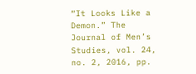“It Looks Like a Demon.” The Journal of Men’s Studies, vol. 24, no. 2, 2016, pp.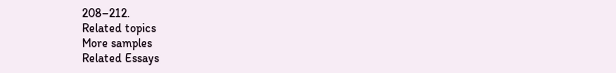208–212.
Related topics
More samples
Related Essays